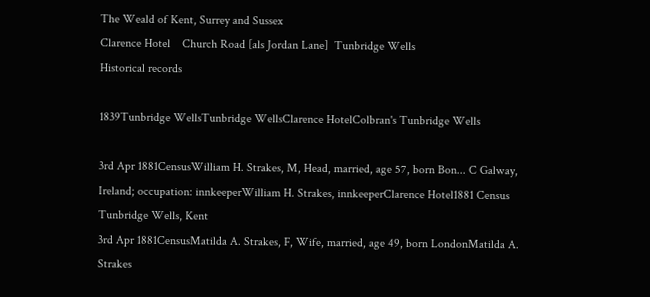The Weald of Kent, Surrey and Sussex
Clarence Hotel    Church Road [als Jordan Lane]  Tunbridge Wells
Historical records

1839Tunbridge WellsTunbridge WellsClarence HotelColbran's Tunbridge Wells

3rd Apr 1881CensusWilliam H. Strakes, M, Head, married, age 57, born Bon... C Galway, Ireland; occupation: innkeeperWilliam H. Strakes, innkeeperClarence Hotel1881 Census
Tunbridge Wells, Kent
3rd Apr 1881CensusMatilda A. Strakes, F, Wife, married, age 49, born LondonMatilda A. Strakes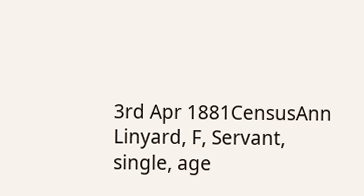3rd Apr 1881CensusAnn Linyard, F, Servant, single, age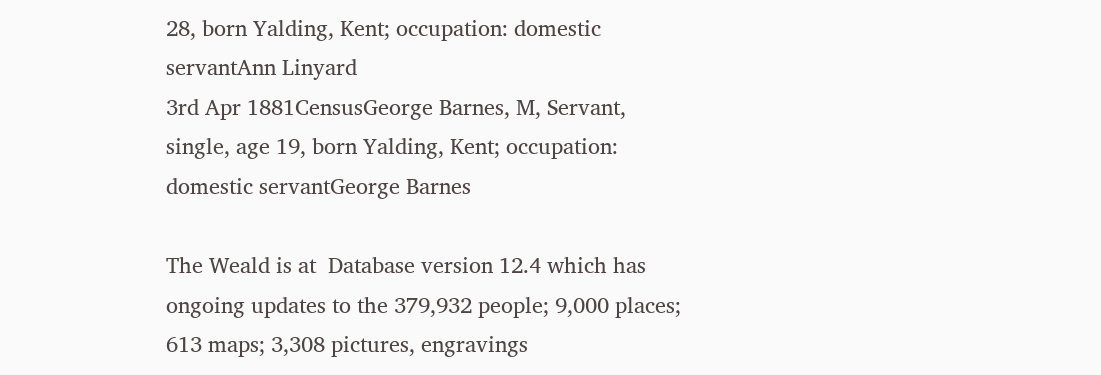28, born Yalding, Kent; occupation: domestic servantAnn Linyard
3rd Apr 1881CensusGeorge Barnes, M, Servant, single, age 19, born Yalding, Kent; occupation: domestic servantGeorge Barnes

The Weald is at  Database version 12.4 which has ongoing updates to the 379,932 people; 9,000 places; 613 maps; 3,308 pictures, engravings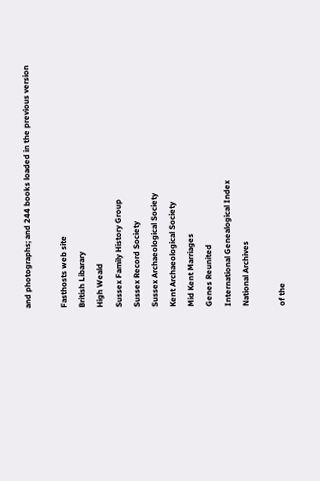and photographs; and 244 books loaded in the previous version

Fasthosts web site
British Libarary
High Weald
Sussex Family History Group
Sussex Record Society
Sussex Archaeological Society
Kent Archaeological Society
Mid Kent Marriages
Genes Reunited
International Genealogical Index
National Archives

of the